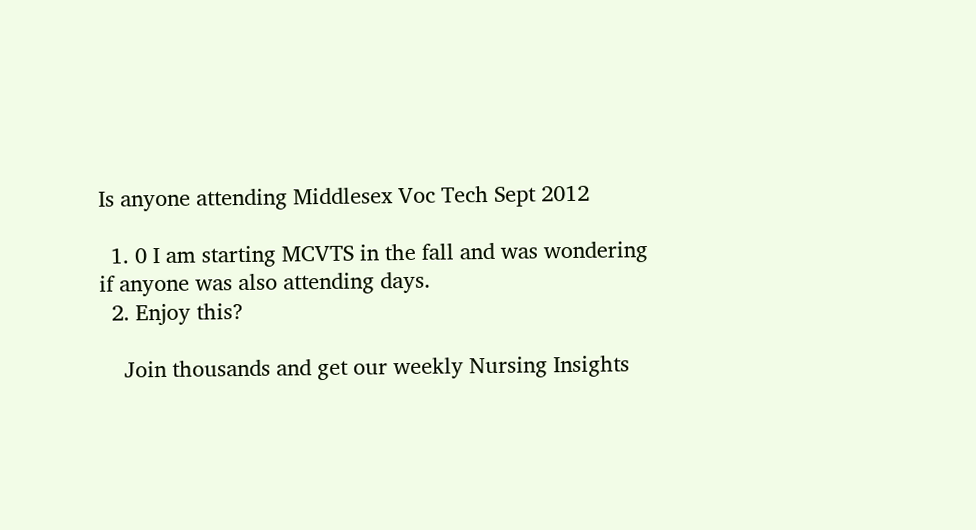Is anyone attending Middlesex Voc Tech Sept 2012

  1. 0 I am starting MCVTS in the fall and was wondering if anyone was also attending days.
  2. Enjoy this?

    Join thousands and get our weekly Nursing Insights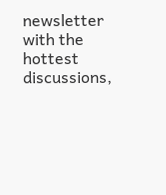newsletter with the hottest discussions,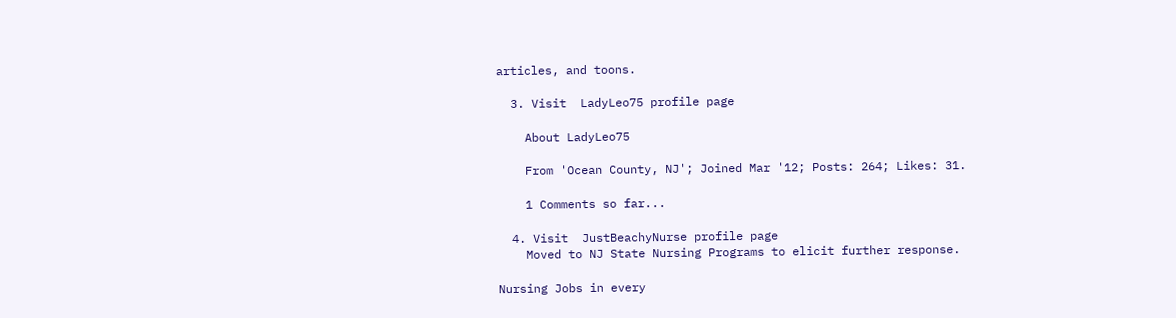articles, and toons.

  3. Visit  LadyLeo75 profile page

    About LadyLeo75

    From 'Ocean County, NJ'; Joined Mar '12; Posts: 264; Likes: 31.

    1 Comments so far...

  4. Visit  JustBeachyNurse profile page
    Moved to NJ State Nursing Programs to elicit further response.

Nursing Jobs in every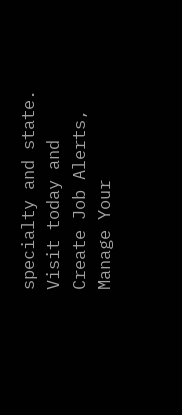specialty and state. Visit today and Create Job Alerts, Manage Your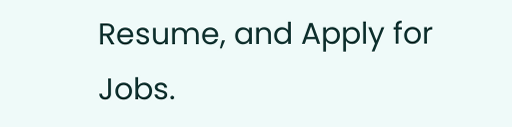Resume, and Apply for Jobs.